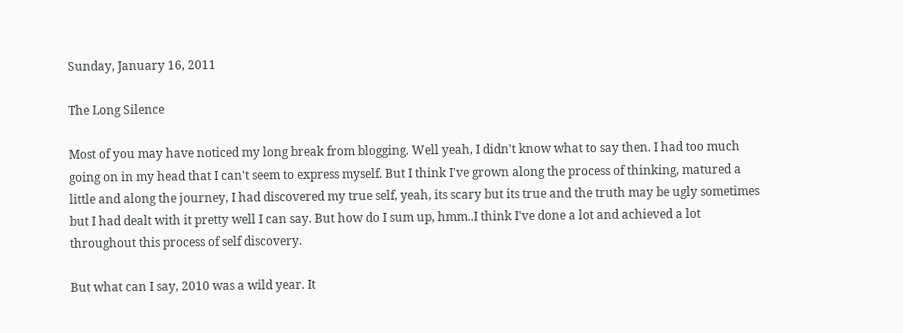Sunday, January 16, 2011

The Long Silence

Most of you may have noticed my long break from blogging. Well yeah, I didn't know what to say then. I had too much going on in my head that I can't seem to express myself. But I think I've grown along the process of thinking, matured a little and along the journey, I had discovered my true self, yeah, its scary but its true and the truth may be ugly sometimes but I had dealt with it pretty well I can say. But how do I sum up, hmm..I think I've done a lot and achieved a lot throughout this process of self discovery.

But what can I say, 2010 was a wild year. It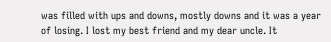was filled with ups and downs, mostly downs and it was a year of losing. I lost my best friend and my dear uncle. It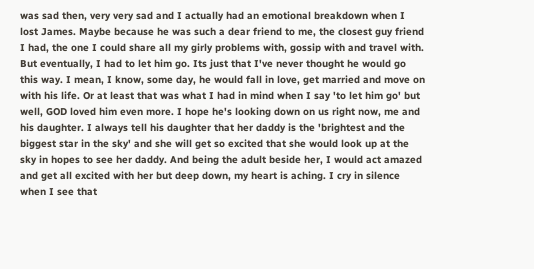was sad then, very very sad and I actually had an emotional breakdown when I lost James. Maybe because he was such a dear friend to me, the closest guy friend I had, the one I could share all my girly problems with, gossip with and travel with. But eventually, I had to let him go. Its just that I've never thought he would go this way. I mean, I know, some day, he would fall in love, get married and move on with his life. Or at least that was what I had in mind when I say 'to let him go' but well, GOD loved him even more. I hope he's looking down on us right now, me and his daughter. I always tell his daughter that her daddy is the 'brightest and the biggest star in the sky' and she will get so excited that she would look up at the sky in hopes to see her daddy. And being the adult beside her, I would act amazed and get all excited with her but deep down, my heart is aching. I cry in silence when I see that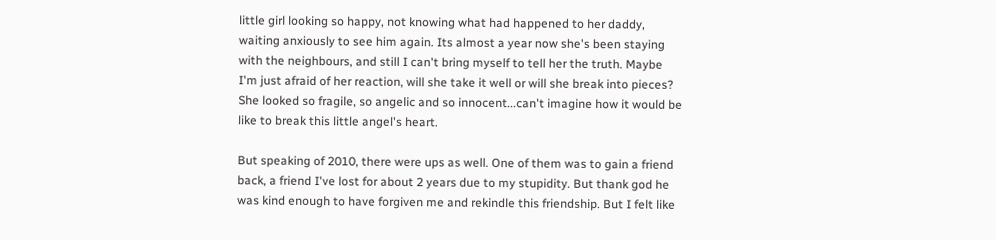little girl looking so happy, not knowing what had happened to her daddy, waiting anxiously to see him again. Its almost a year now she's been staying with the neighbours, and still I can't bring myself to tell her the truth. Maybe I'm just afraid of her reaction, will she take it well or will she break into pieces? She looked so fragile, so angelic and so innocent...can't imagine how it would be like to break this little angel's heart.

But speaking of 2010, there were ups as well. One of them was to gain a friend back, a friend I've lost for about 2 years due to my stupidity. But thank god he was kind enough to have forgiven me and rekindle this friendship. But I felt like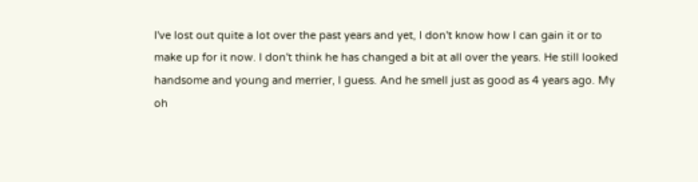I've lost out quite a lot over the past years and yet, I don't know how I can gain it or to make up for it now. I don't think he has changed a bit at all over the years. He still looked handsome and young and merrier, I guess. And he smell just as good as 4 years ago. My oh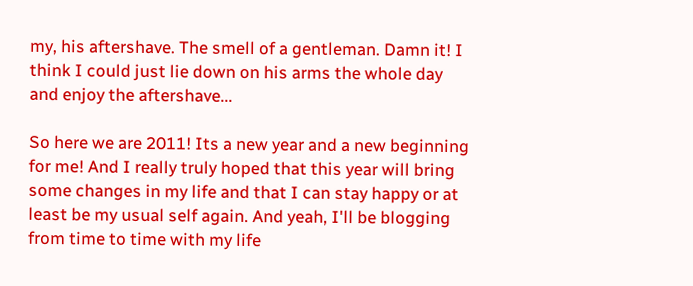my, his aftershave. The smell of a gentleman. Damn it! I think I could just lie down on his arms the whole day and enjoy the aftershave...

So here we are 2011! Its a new year and a new beginning for me! And I really truly hoped that this year will bring some changes in my life and that I can stay happy or at least be my usual self again. And yeah, I'll be blogging from time to time with my life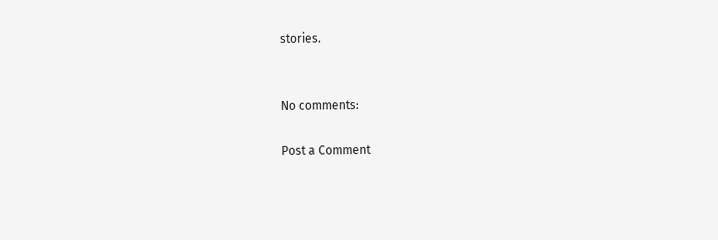stories.


No comments:

Post a Comment